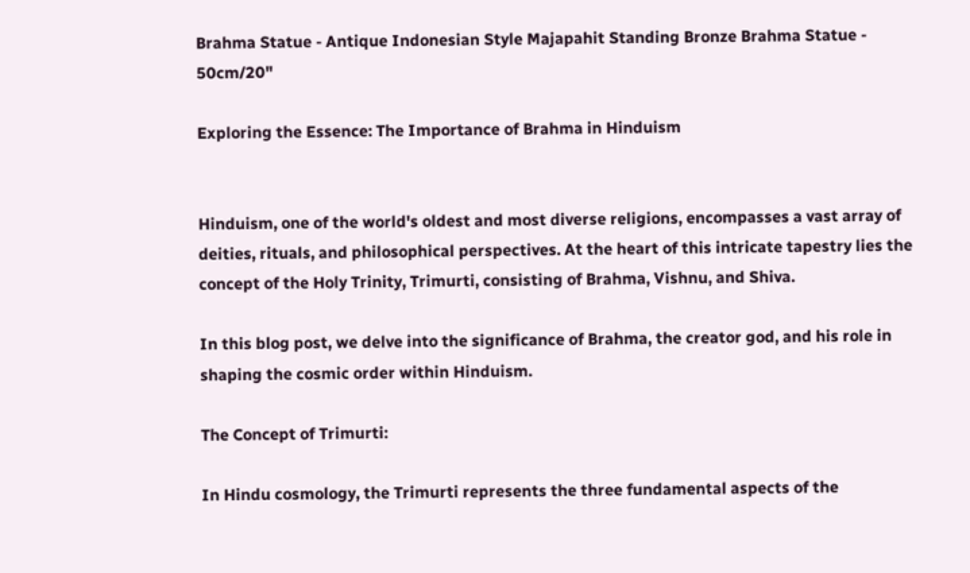Brahma Statue - Antique Indonesian Style Majapahit Standing Bronze Brahma Statue - 50cm/20"

Exploring the Essence: The Importance of Brahma in Hinduism


Hinduism, one of the world's oldest and most diverse religions, encompasses a vast array of deities, rituals, and philosophical perspectives. At the heart of this intricate tapestry lies the concept of the Holy Trinity, Trimurti, consisting of Brahma, Vishnu, and Shiva.

In this blog post, we delve into the significance of Brahma, the creator god, and his role in shaping the cosmic order within Hinduism.

The Concept of Trimurti:

In Hindu cosmology, the Trimurti represents the three fundamental aspects of the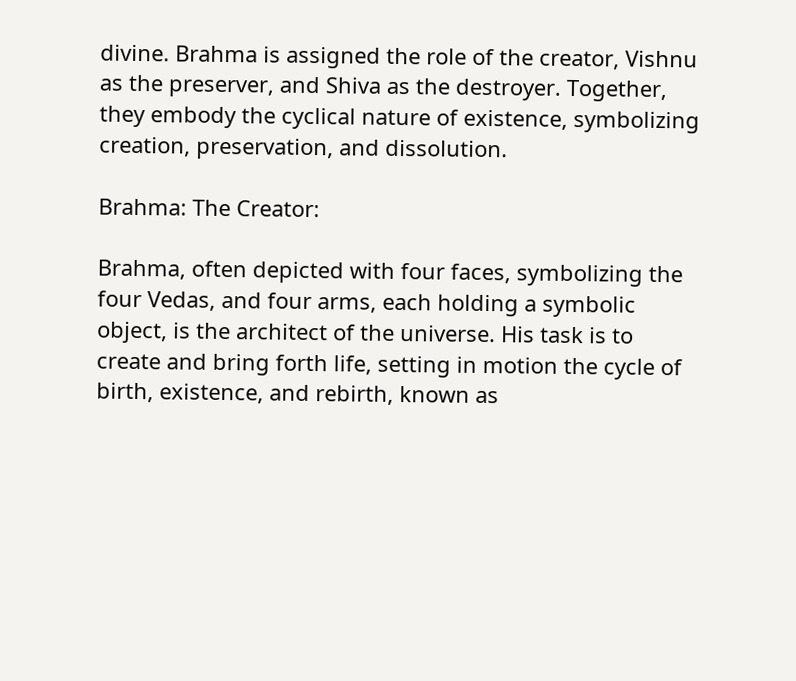divine. Brahma is assigned the role of the creator, Vishnu as the preserver, and Shiva as the destroyer. Together, they embody the cyclical nature of existence, symbolizing creation, preservation, and dissolution.

Brahma: The Creator:

Brahma, often depicted with four faces, symbolizing the four Vedas, and four arms, each holding a symbolic object, is the architect of the universe. His task is to create and bring forth life, setting in motion the cycle of birth, existence, and rebirth, known as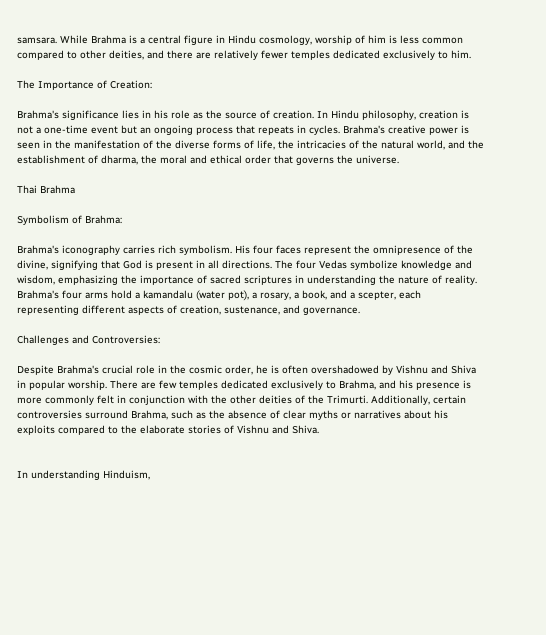samsara. While Brahma is a central figure in Hindu cosmology, worship of him is less common compared to other deities, and there are relatively fewer temples dedicated exclusively to him.

The Importance of Creation:

Brahma's significance lies in his role as the source of creation. In Hindu philosophy, creation is not a one-time event but an ongoing process that repeats in cycles. Brahma's creative power is seen in the manifestation of the diverse forms of life, the intricacies of the natural world, and the establishment of dharma, the moral and ethical order that governs the universe.

Thai Brahma

Symbolism of Brahma:

Brahma's iconography carries rich symbolism. His four faces represent the omnipresence of the divine, signifying that God is present in all directions. The four Vedas symbolize knowledge and wisdom, emphasizing the importance of sacred scriptures in understanding the nature of reality. Brahma's four arms hold a kamandalu (water pot), a rosary, a book, and a scepter, each representing different aspects of creation, sustenance, and governance.

Challenges and Controversies:

Despite Brahma's crucial role in the cosmic order, he is often overshadowed by Vishnu and Shiva in popular worship. There are few temples dedicated exclusively to Brahma, and his presence is more commonly felt in conjunction with the other deities of the Trimurti. Additionally, certain controversies surround Brahma, such as the absence of clear myths or narratives about his exploits compared to the elaborate stories of Vishnu and Shiva.


In understanding Hinduism,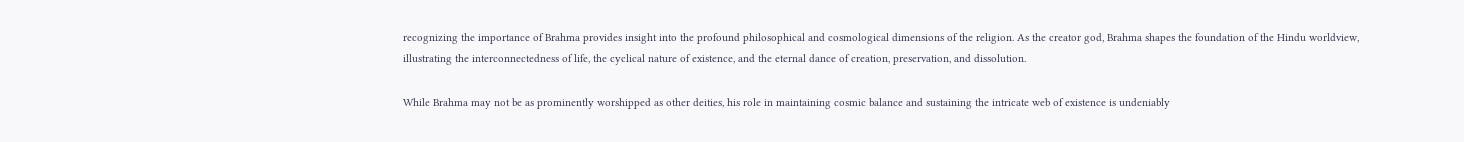recognizing the importance of Brahma provides insight into the profound philosophical and cosmological dimensions of the religion. As the creator god, Brahma shapes the foundation of the Hindu worldview, illustrating the interconnectedness of life, the cyclical nature of existence, and the eternal dance of creation, preservation, and dissolution.

While Brahma may not be as prominently worshipped as other deities, his role in maintaining cosmic balance and sustaining the intricate web of existence is undeniably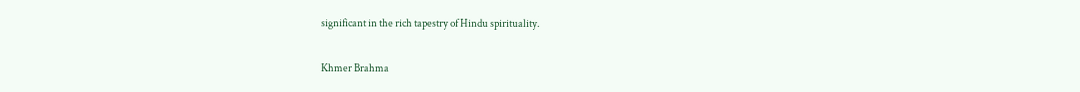significant in the rich tapestry of Hindu spirituality.

Khmer Brahma